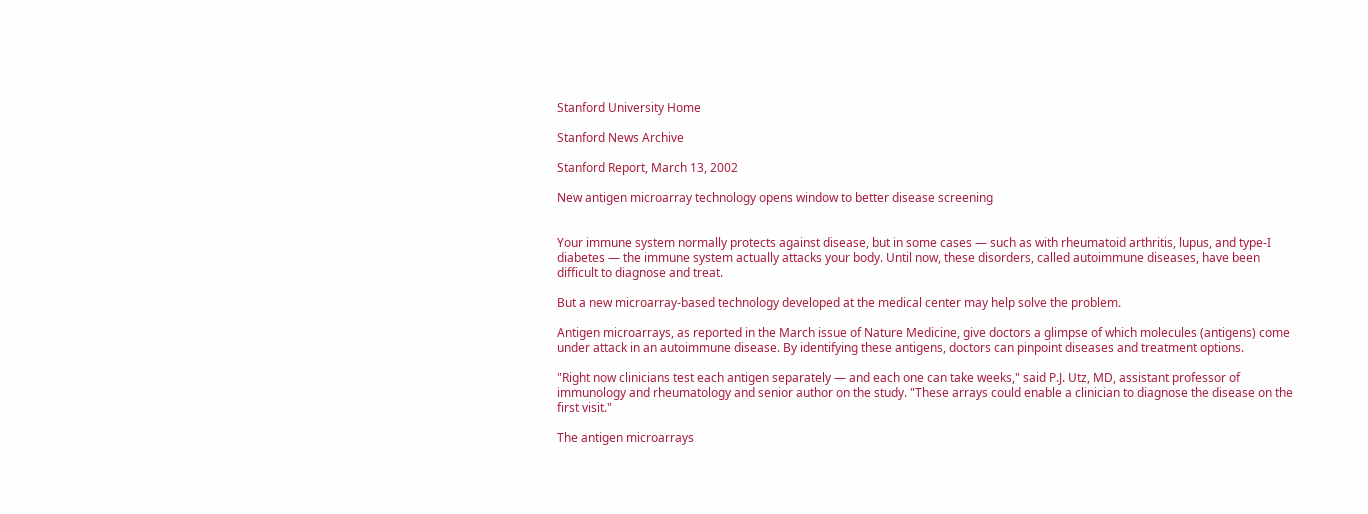Stanford University Home

Stanford News Archive

Stanford Report, March 13, 2002

New antigen microarray technology opens window to better disease screening


Your immune system normally protects against disease, but in some cases — such as with rheumatoid arthritis, lupus, and type-I diabetes — the immune system actually attacks your body. Until now, these disorders, called autoimmune diseases, have been difficult to diagnose and treat.

But a new microarray-based technology developed at the medical center may help solve the problem.

Antigen microarrays, as reported in the March issue of Nature Medicine, give doctors a glimpse of which molecules (antigens) come under attack in an autoimmune disease. By identifying these antigens, doctors can pinpoint diseases and treatment options.

"Right now clinicians test each antigen separately — and each one can take weeks," said P.J. Utz, MD, assistant professor of immunology and rheumatology and senior author on the study. "These arrays could enable a clinician to diagnose the disease on the first visit."

The antigen microarrays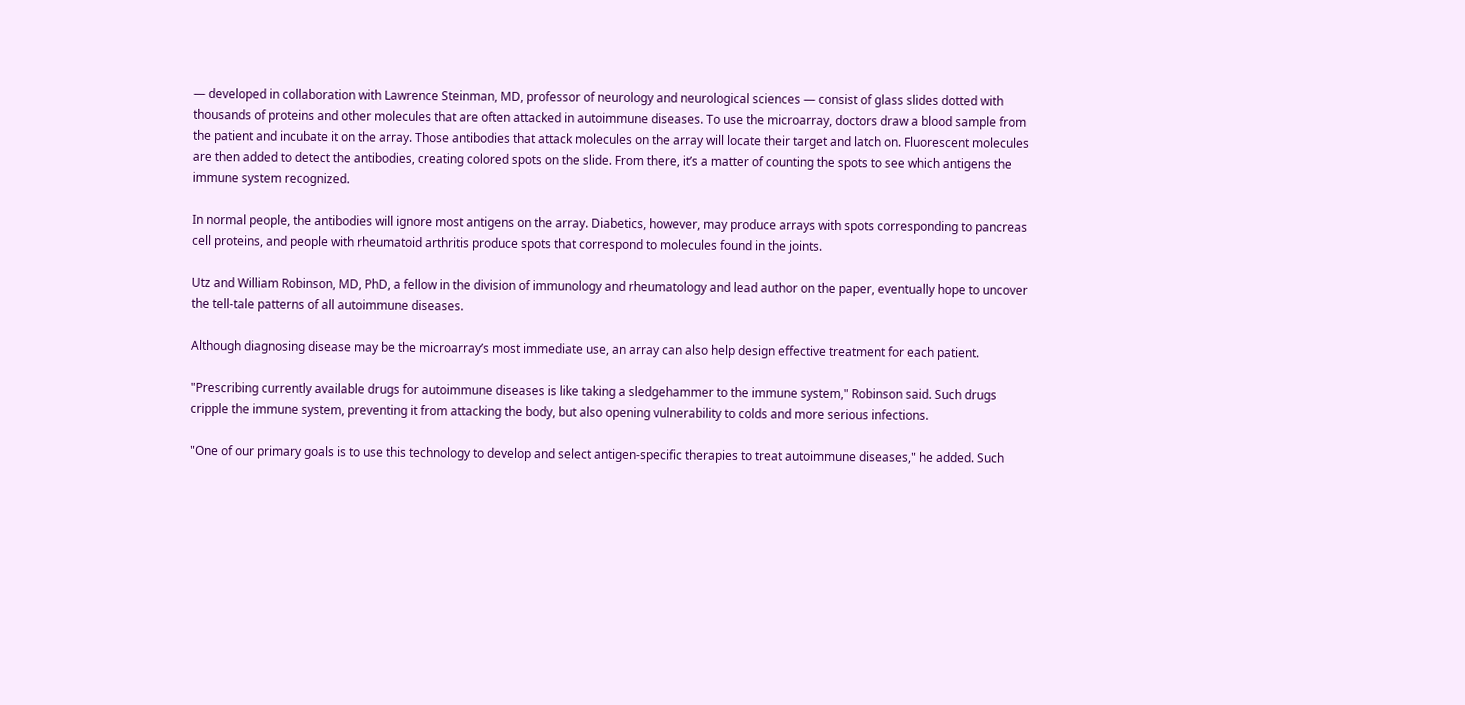— developed in collaboration with Lawrence Steinman, MD, professor of neurology and neurological sciences — consist of glass slides dotted with thousands of proteins and other molecules that are often attacked in autoimmune diseases. To use the microarray, doctors draw a blood sample from the patient and incubate it on the array. Those antibodies that attack molecules on the array will locate their target and latch on. Fluorescent molecules are then added to detect the antibodies, creating colored spots on the slide. From there, it’s a matter of counting the spots to see which antigens the immune system recognized.

In normal people, the antibodies will ignore most antigens on the array. Diabetics, however, may produce arrays with spots corresponding to pancreas cell proteins, and people with rheumatoid arthritis produce spots that correspond to molecules found in the joints.

Utz and William Robinson, MD, PhD, a fellow in the division of immunology and rheumatology and lead author on the paper, eventually hope to uncover the tell-tale patterns of all autoimmune diseases.

Although diagnosing disease may be the microarray’s most immediate use, an array can also help design effective treatment for each patient.

"Prescribing currently available drugs for autoimmune diseases is like taking a sledgehammer to the immune system," Robinson said. Such drugs cripple the immune system, preventing it from attacking the body, but also opening vulnerability to colds and more serious infections.

"One of our primary goals is to use this technology to develop and select antigen-specific therapies to treat autoimmune diseases," he added. Such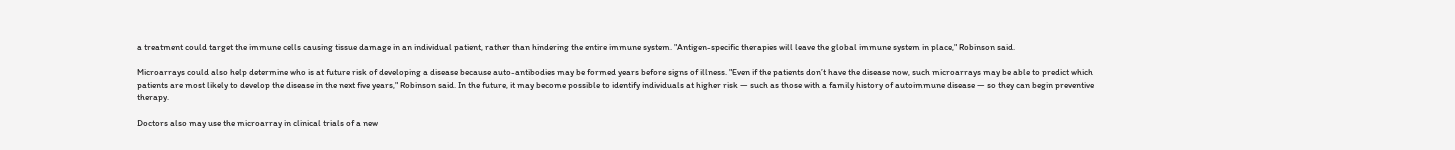a treatment could target the immune cells causing tissue damage in an individual patient, rather than hindering the entire immune system. "Antigen-specific therapies will leave the global immune system in place," Robinson said.

Microarrays could also help determine who is at future risk of developing a disease because auto-antibodies may be formed years before signs of illness. "Even if the patients don’t have the disease now, such microarrays may be able to predict which patients are most likely to develop the disease in the next five years," Robinson said. In the future, it may become possible to identify individuals at higher risk — such as those with a family history of autoimmune disease — so they can begin preventive therapy.

Doctors also may use the microarray in clinical trials of a new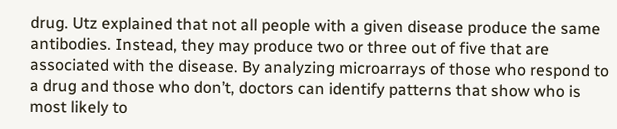drug. Utz explained that not all people with a given disease produce the same antibodies. Instead, they may produce two or three out of five that are associated with the disease. By analyzing microarrays of those who respond to a drug and those who don’t, doctors can identify patterns that show who is most likely to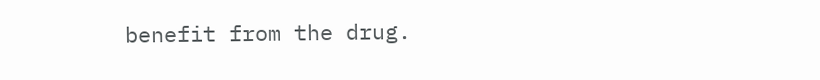benefit from the drug.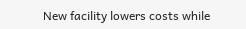New facility lowers costs while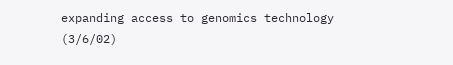expanding access to genomics technology (3/6/02)